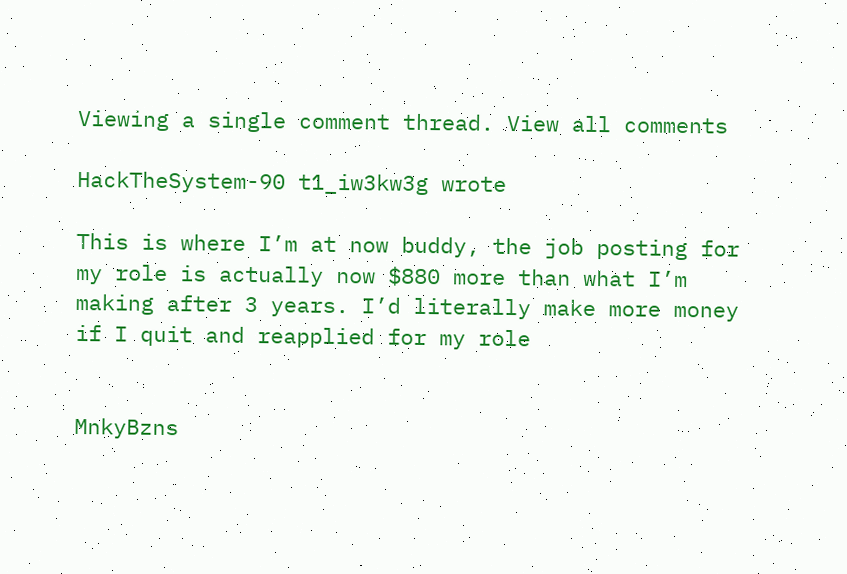Viewing a single comment thread. View all comments

HackTheSystem-90 t1_iw3kw3g wrote

This is where I’m at now buddy, the job posting for my role is actually now $880 more than what I’m making after 3 years. I’d literally make more money if I quit and reapplied for my role


MnkyBzns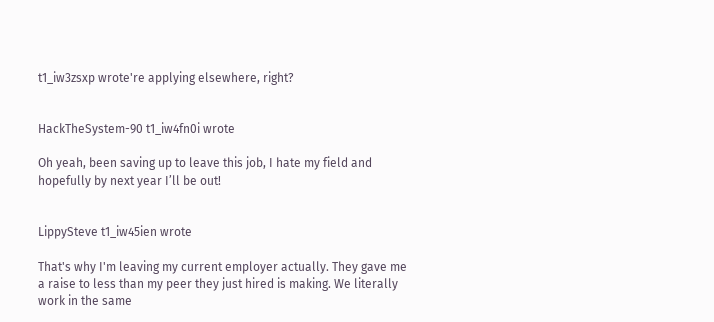t1_iw3zsxp wrote're applying elsewhere, right?


HackTheSystem-90 t1_iw4fn0i wrote

Oh yeah, been saving up to leave this job, I hate my field and hopefully by next year I’ll be out!


LippySteve t1_iw45ien wrote

That's why I'm leaving my current employer actually. They gave me a raise to less than my peer they just hired is making. We literally work in the same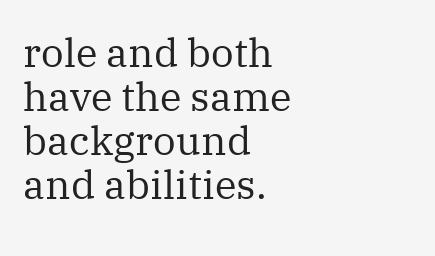role and both have the same background and abilities.